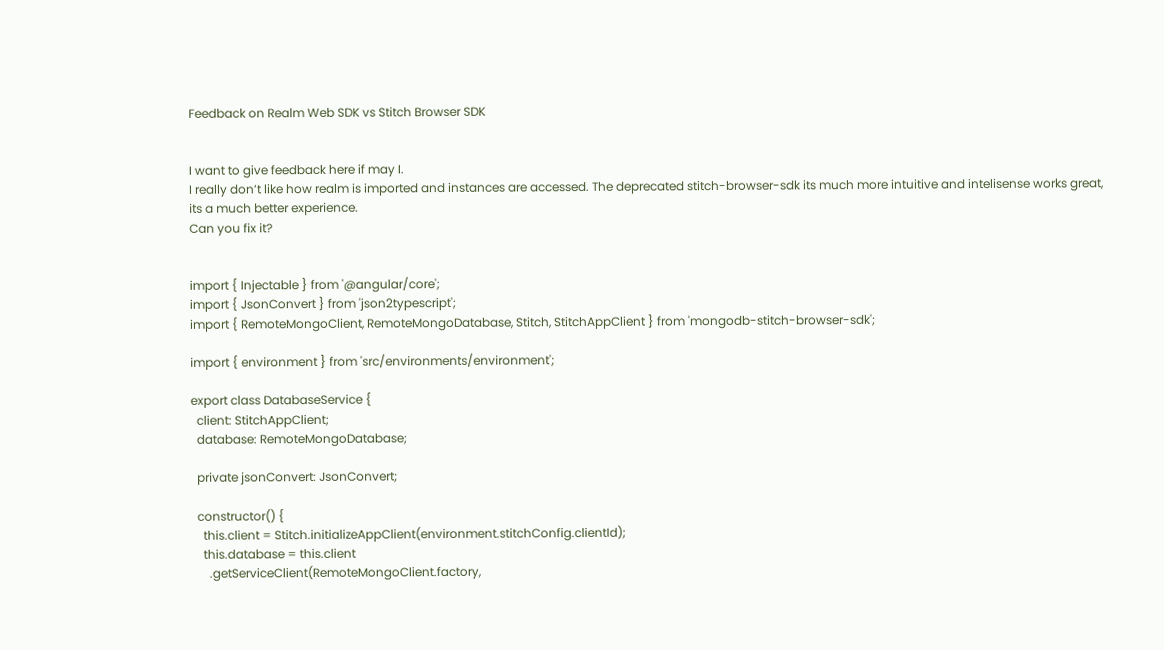Feedback on Realm Web SDK vs Stitch Browser SDK


I want to give feedback here if may I.
I really don’t like how realm is imported and instances are accessed. The deprecated stitch-browser-sdk its much more intuitive and intelisense works great, its a much better experience.
Can you fix it?


import { Injectable } from '@angular/core';
import { JsonConvert } from 'json2typescript';
import { RemoteMongoClient, RemoteMongoDatabase, Stitch, StitchAppClient } from 'mongodb-stitch-browser-sdk';

import { environment } from 'src/environments/environment';

export class DatabaseService {
  client: StitchAppClient;
  database: RemoteMongoDatabase;

  private jsonConvert: JsonConvert;

  constructor() {
    this.client = Stitch.initializeAppClient(environment.stitchConfig.clientId);
    this.database = this.client
      .getServiceClient(RemoteMongoClient.factory,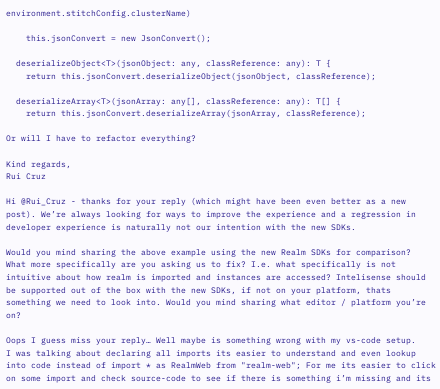environment.stitchConfig.clusterName)

    this.jsonConvert = new JsonConvert();

  deserializeObject<T>(jsonObject: any, classReference: any): T {
    return this.jsonConvert.deserializeObject(jsonObject, classReference);

  deserializeArray<T>(jsonArray: any[], classReference: any): T[] {
    return this.jsonConvert.deserializeArray(jsonArray, classReference);

Or will I have to refactor everything?

Kind regards,
Rui Cruz

Hi @Rui_Cruz - thanks for your reply (which might have been even better as a new post). We’re always looking for ways to improve the experience and a regression in developer experience is naturally not our intention with the new SDKs.

Would you mind sharing the above example using the new Realm SDKs for comparison?
What more specifically are you asking us to fix? I.e. what specifically is not intuitive about how realm is imported and instances are accessed? Intelisense should be supported out of the box with the new SDKs, if not on your platform, thats something we need to look into. Would you mind sharing what editor / platform you’re on?

Oops I guess miss your reply… Well maybe is something wrong with my vs-code setup.
I was talking about declaring all imports its easier to understand and even lookup into code instead of import * as RealmWeb from "realm-web"; For me its easier to click on some import and check source-code to see if there is something i’m missing and its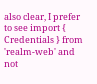also clear, I prefer to see import { Credentials } from 'realm-web' and not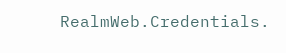RealmWeb.Credentials.